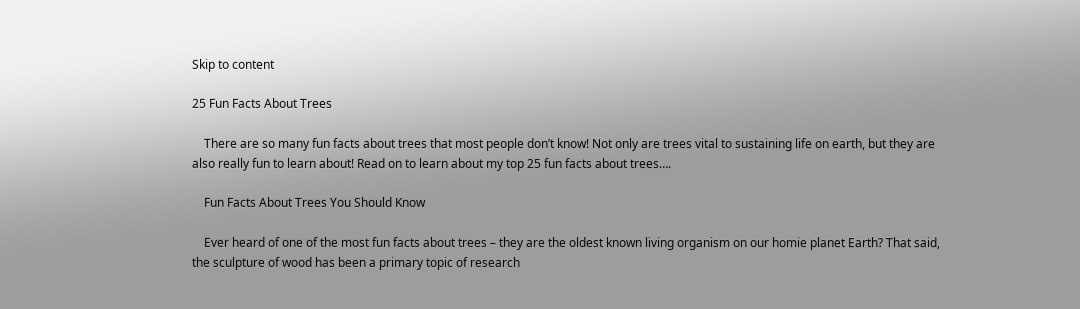Skip to content

25 Fun Facts About Trees

    There are so many fun facts about trees that most people don’t know! Not only are trees vital to sustaining life on earth, but they are also really fun to learn about! Read on to learn about my top 25 fun facts about trees….

    Fun Facts About Trees You Should Know

    Ever heard of one of the most fun facts about trees – they are the oldest known living organism on our homie planet Earth? That said, the sculpture of wood has been a primary topic of research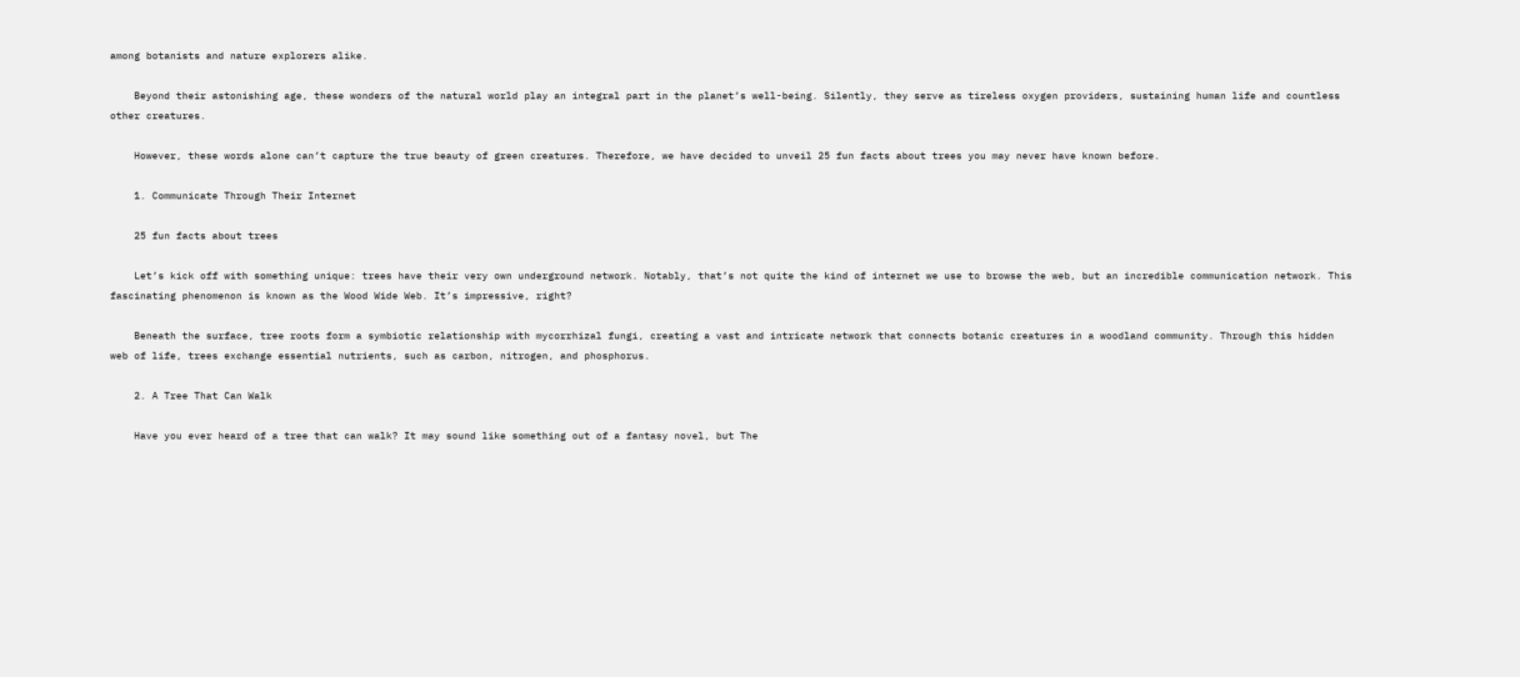among botanists and nature explorers alike.

    Beyond their astonishing age, these wonders of the natural world play an integral part in the planet’s well-being. Silently, they serve as tireless oxygen providers, sustaining human life and countless other creatures.

    However, these words alone can’t capture the true beauty of green creatures. Therefore, we have decided to unveil 25 fun facts about trees you may never have known before.

    1. Communicate Through Their Internet

    25 fun facts about trees

    Let’s kick off with something unique: trees have their very own underground network. Notably, that’s not quite the kind of internet we use to browse the web, but an incredible communication network. This fascinating phenomenon is known as the Wood Wide Web. It’s impressive, right?

    Beneath the surface, tree roots form a symbiotic relationship with mycorrhizal fungi, creating a vast and intricate network that connects botanic creatures in a woodland community. Through this hidden web of life, trees exchange essential nutrients, such as carbon, nitrogen, and phosphorus.

    2. A Tree That Can Walk

    Have you ever heard of a tree that can walk? It may sound like something out of a fantasy novel, but The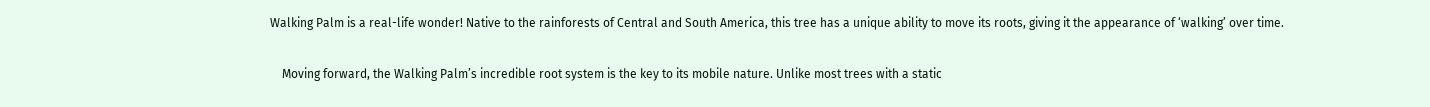Walking Palm is a real-life wonder! Native to the rainforests of Central and South America, this tree has a unique ability to move its roots, giving it the appearance of ‘walking’ over time.

    Moving forward, the Walking Palm’s incredible root system is the key to its mobile nature. Unlike most trees with a static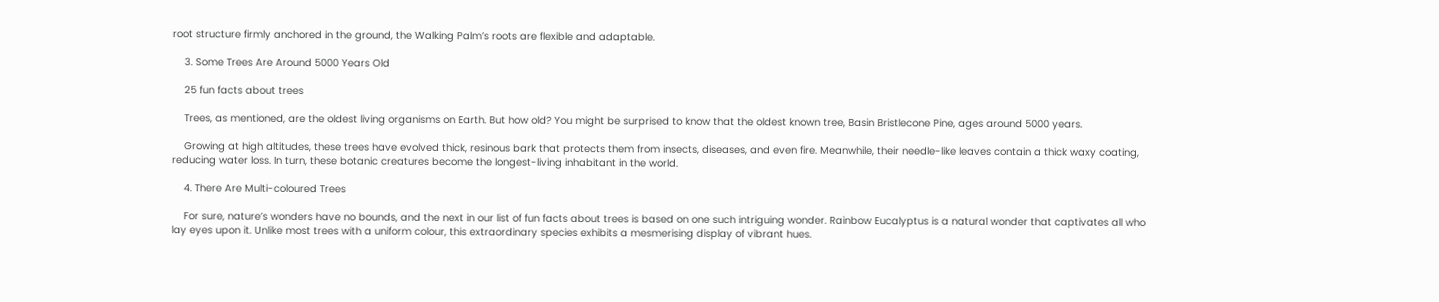root structure firmly anchored in the ground, the Walking Palm’s roots are flexible and adaptable.

    3. Some Trees Are Around 5000 Years Old

    25 fun facts about trees

    Trees, as mentioned, are the oldest living organisms on Earth. But how old? You might be surprised to know that the oldest known tree, Basin Bristlecone Pine, ages around 5000 years.

    Growing at high altitudes, these trees have evolved thick, resinous bark that protects them from insects, diseases, and even fire. Meanwhile, their needle-like leaves contain a thick waxy coating, reducing water loss. In turn, these botanic creatures become the longest-living inhabitant in the world.

    4. There Are Multi-coloured Trees

    For sure, nature’s wonders have no bounds, and the next in our list of fun facts about trees is based on one such intriguing wonder. Rainbow Eucalyptus is a natural wonder that captivates all who lay eyes upon it. Unlike most trees with a uniform colour, this extraordinary species exhibits a mesmerising display of vibrant hues.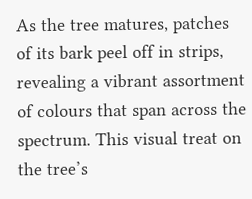As the tree matures, patches of its bark peel off in strips, revealing a vibrant assortment of colours that span across the spectrum. This visual treat on the tree’s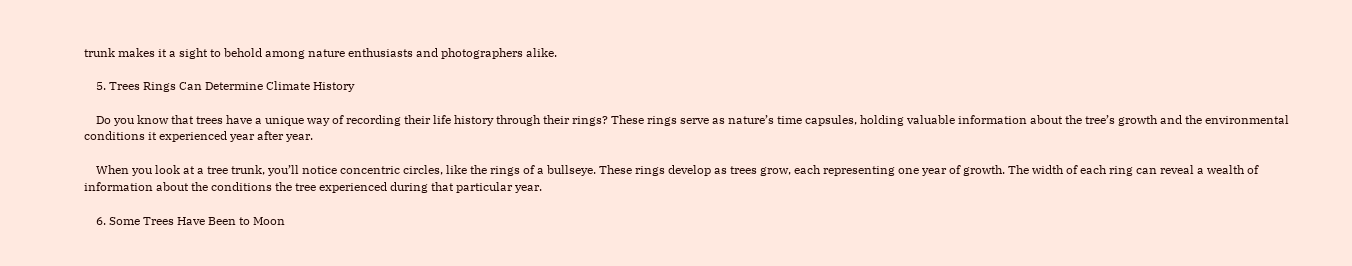trunk makes it a sight to behold among nature enthusiasts and photographers alike.

    5. Trees Rings Can Determine Climate History

    Do you know that trees have a unique way of recording their life history through their rings? These rings serve as nature’s time capsules, holding valuable information about the tree’s growth and the environmental conditions it experienced year after year.

    When you look at a tree trunk, you’ll notice concentric circles, like the rings of a bullseye. These rings develop as trees grow, each representing one year of growth. The width of each ring can reveal a wealth of information about the conditions the tree experienced during that particular year.

    6. Some Trees Have Been to Moon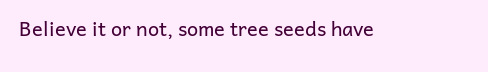Believe it or not, some tree seeds have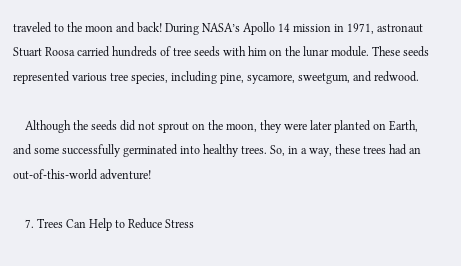traveled to the moon and back! During NASA’s Apollo 14 mission in 1971, astronaut Stuart Roosa carried hundreds of tree seeds with him on the lunar module. These seeds represented various tree species, including pine, sycamore, sweetgum, and redwood.

    Although the seeds did not sprout on the moon, they were later planted on Earth, and some successfully germinated into healthy trees. So, in a way, these trees had an out-of-this-world adventure!

    7. Trees Can Help to Reduce Stress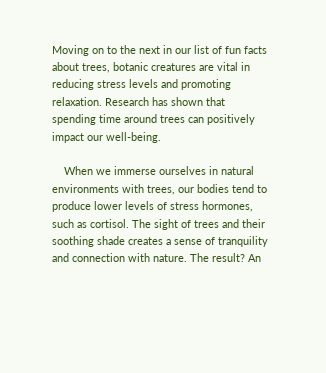Moving on to the next in our list of fun facts about trees, botanic creatures are vital in reducing stress levels and promoting relaxation. Research has shown that spending time around trees can positively impact our well-being.

    When we immerse ourselves in natural environments with trees, our bodies tend to produce lower levels of stress hormones, such as cortisol. The sight of trees and their soothing shade creates a sense of tranquility and connection with nature. The result? An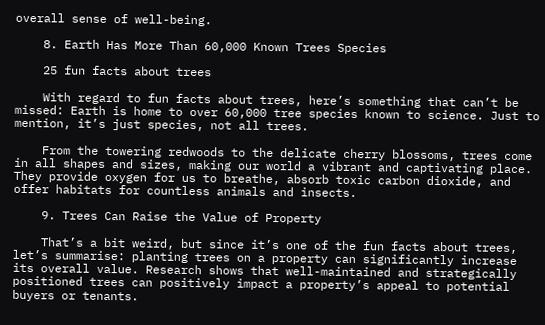overall sense of well-being.

    8. Earth Has More Than 60,000 Known Trees Species

    25 fun facts about trees

    With regard to fun facts about trees, here’s something that can’t be missed: Earth is home to over 60,000 tree species known to science. Just to mention, it’s just species, not all trees.

    From the towering redwoods to the delicate cherry blossoms, trees come in all shapes and sizes, making our world a vibrant and captivating place. They provide oxygen for us to breathe, absorb toxic carbon dioxide, and offer habitats for countless animals and insects.

    9. Trees Can Raise the Value of Property

    That’s a bit weird, but since it’s one of the fun facts about trees, let’s summarise: planting trees on a property can significantly increase its overall value. Research shows that well-maintained and strategically positioned trees can positively impact a property’s appeal to potential buyers or tenants.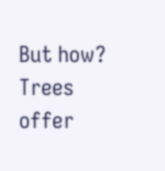But how? Trees offer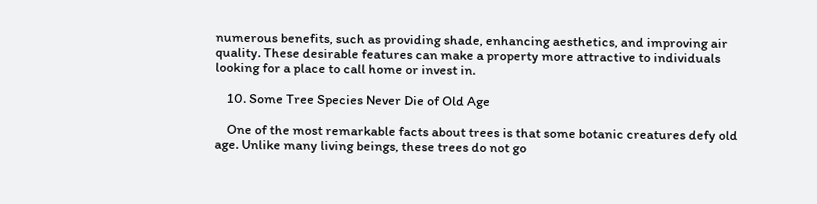numerous benefits, such as providing shade, enhancing aesthetics, and improving air quality. These desirable features can make a property more attractive to individuals looking for a place to call home or invest in.

    10. Some Tree Species Never Die of Old Age

    One of the most remarkable facts about trees is that some botanic creatures defy old age. Unlike many living beings, these trees do not go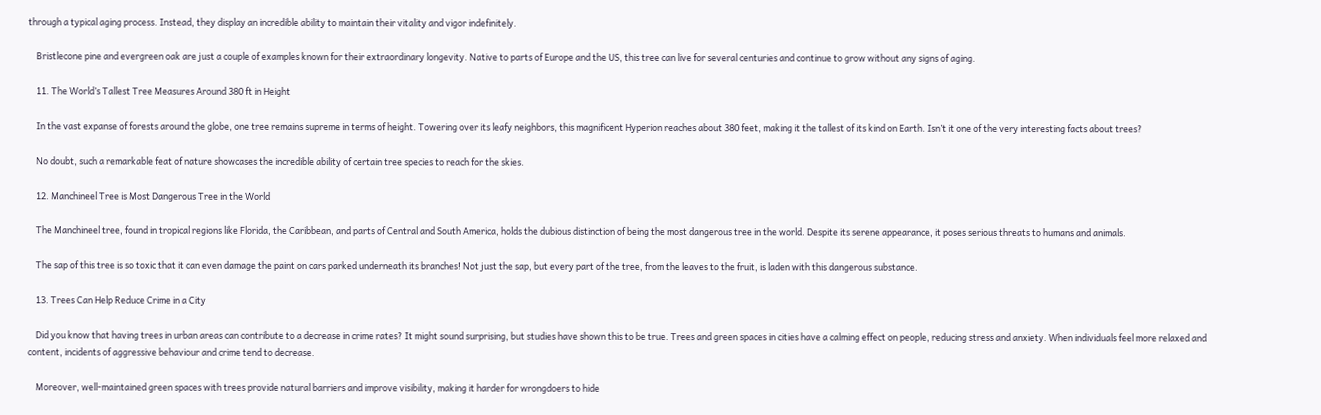through a typical aging process. Instead, they display an incredible ability to maintain their vitality and vigor indefinitely.

    Bristlecone pine and evergreen oak are just a couple of examples known for their extraordinary longevity. Native to parts of Europe and the US, this tree can live for several centuries and continue to grow without any signs of aging.

    11. The World’s Tallest Tree Measures Around 380 ft in Height

    In the vast expanse of forests around the globe, one tree remains supreme in terms of height. Towering over its leafy neighbors, this magnificent Hyperion reaches about 380 feet, making it the tallest of its kind on Earth. Isn’t it one of the very interesting facts about trees?

    No doubt, such a remarkable feat of nature showcases the incredible ability of certain tree species to reach for the skies.

    12. Manchineel Tree is Most Dangerous Tree in the World

    The Manchineel tree, found in tropical regions like Florida, the Caribbean, and parts of Central and South America, holds the dubious distinction of being the most dangerous tree in the world. Despite its serene appearance, it poses serious threats to humans and animals.

    The sap of this tree is so toxic that it can even damage the paint on cars parked underneath its branches! Not just the sap, but every part of the tree, from the leaves to the fruit, is laden with this dangerous substance.

    13. Trees Can Help Reduce Crime in a City

    Did you know that having trees in urban areas can contribute to a decrease in crime rates? It might sound surprising, but studies have shown this to be true. Trees and green spaces in cities have a calming effect on people, reducing stress and anxiety. When individuals feel more relaxed and content, incidents of aggressive behaviour and crime tend to decrease.

    Moreover, well-maintained green spaces with trees provide natural barriers and improve visibility, making it harder for wrongdoers to hide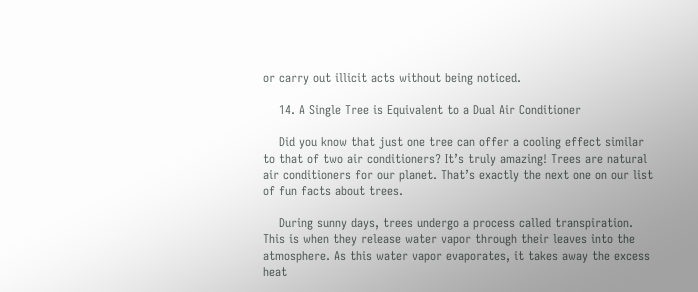or carry out illicit acts without being noticed.

    14. A Single Tree is Equivalent to a Dual Air Conditioner

    Did you know that just one tree can offer a cooling effect similar to that of two air conditioners? It’s truly amazing! Trees are natural air conditioners for our planet. That’s exactly the next one on our list of fun facts about trees.

    During sunny days, trees undergo a process called transpiration. This is when they release water vapor through their leaves into the atmosphere. As this water vapor evaporates, it takes away the excess heat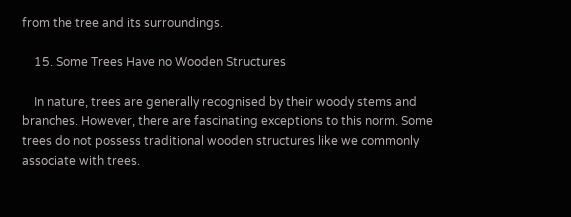from the tree and its surroundings.

    15. Some Trees Have no Wooden Structures

    In nature, trees are generally recognised by their woody stems and branches. However, there are fascinating exceptions to this norm. Some trees do not possess traditional wooden structures like we commonly associate with trees.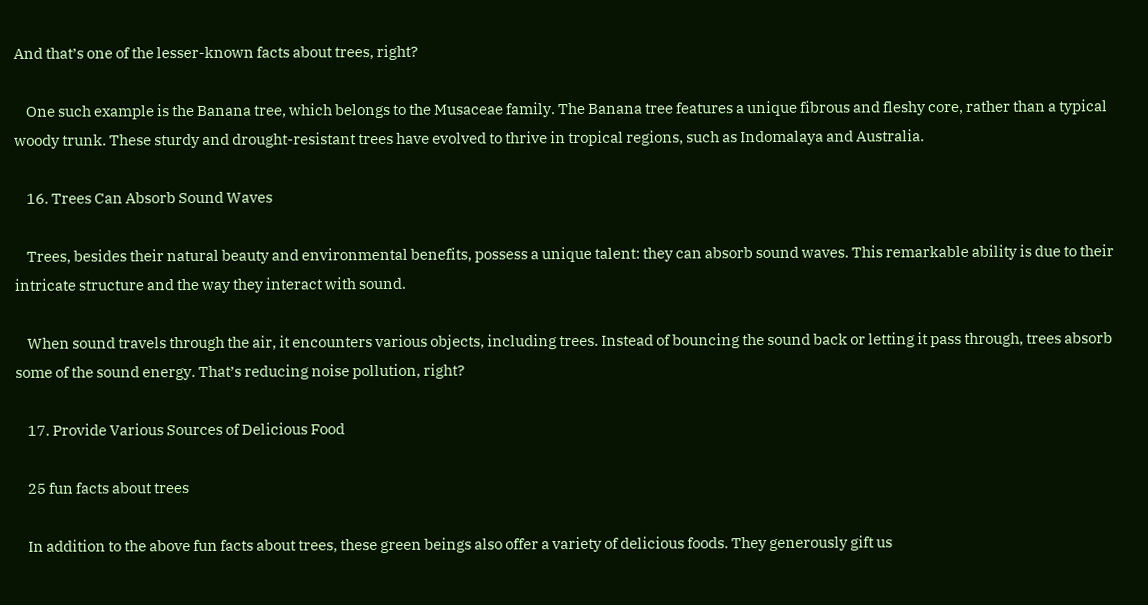And that’s one of the lesser-known facts about trees, right?

    One such example is the Banana tree, which belongs to the Musaceae family. The Banana tree features a unique fibrous and fleshy core, rather than a typical woody trunk. These sturdy and drought-resistant trees have evolved to thrive in tropical regions, such as Indomalaya and Australia.

    16. Trees Can Absorb Sound Waves

    Trees, besides their natural beauty and environmental benefits, possess a unique talent: they can absorb sound waves. This remarkable ability is due to their intricate structure and the way they interact with sound.

    When sound travels through the air, it encounters various objects, including trees. Instead of bouncing the sound back or letting it pass through, trees absorb some of the sound energy. That’s reducing noise pollution, right?

    17. Provide Various Sources of Delicious Food

    25 fun facts about trees

    In addition to the above fun facts about trees, these green beings also offer a variety of delicious foods. They generously gift us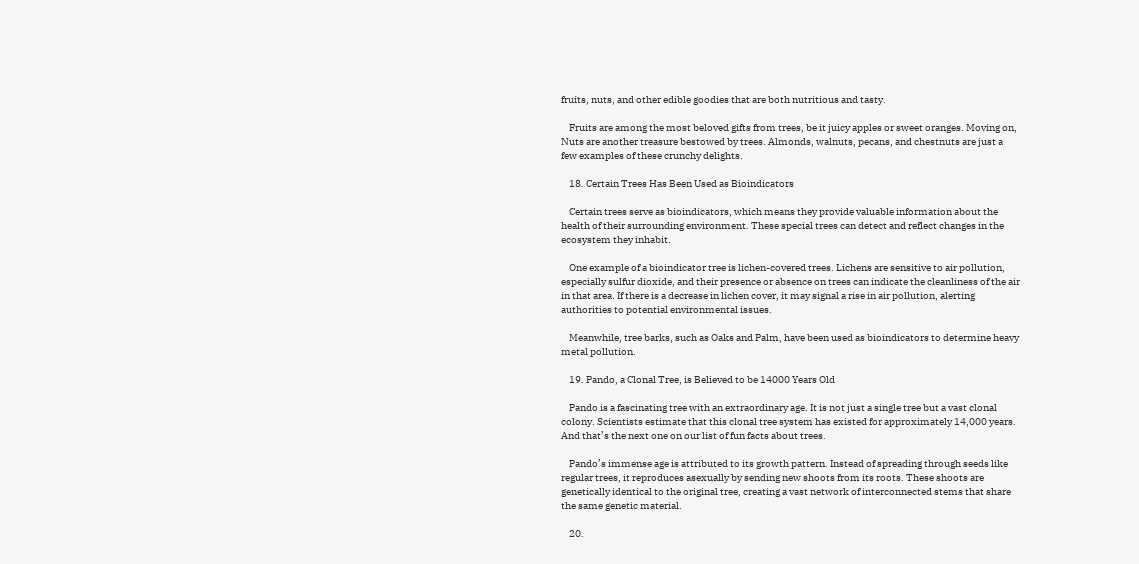fruits, nuts, and other edible goodies that are both nutritious and tasty.

    Fruits are among the most beloved gifts from trees, be it juicy apples or sweet oranges. Moving on, Nuts are another treasure bestowed by trees. Almonds, walnuts, pecans, and chestnuts are just a few examples of these crunchy delights.

    18. Certain Trees Has Been Used as Bioindicators

    Certain trees serve as bioindicators, which means they provide valuable information about the health of their surrounding environment. These special trees can detect and reflect changes in the ecosystem they inhabit.

    One example of a bioindicator tree is lichen-covered trees. Lichens are sensitive to air pollution, especially sulfur dioxide, and their presence or absence on trees can indicate the cleanliness of the air in that area. If there is a decrease in lichen cover, it may signal a rise in air pollution, alerting authorities to potential environmental issues.

    Meanwhile, tree barks, such as Oaks and Palm, have been used as bioindicators to determine heavy metal pollution.

    19. Pando, a Clonal Tree, is Believed to be 14000 Years Old

    Pando is a fascinating tree with an extraordinary age. It is not just a single tree but a vast clonal colony. Scientists estimate that this clonal tree system has existed for approximately 14,000 years. And that’s the next one on our list of fun facts about trees.

    Pando’s immense age is attributed to its growth pattern. Instead of spreading through seeds like regular trees, it reproduces asexually by sending new shoots from its roots. These shoots are genetically identical to the original tree, creating a vast network of interconnected stems that share the same genetic material.

    20.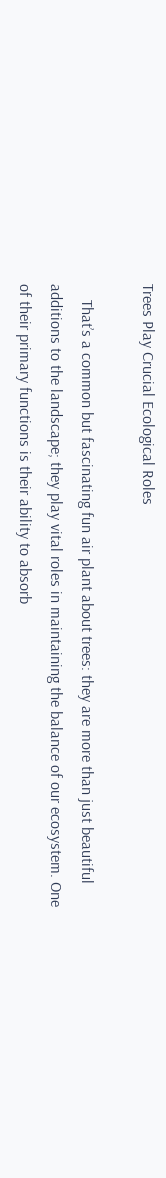Trees Play Crucial Ecological Roles

    That’s a common but fascinating fun air plant about trees: they are more than just beautiful additions to the landscape; they play vital roles in maintaining the balance of our ecosystem. One of their primary functions is their ability to absorb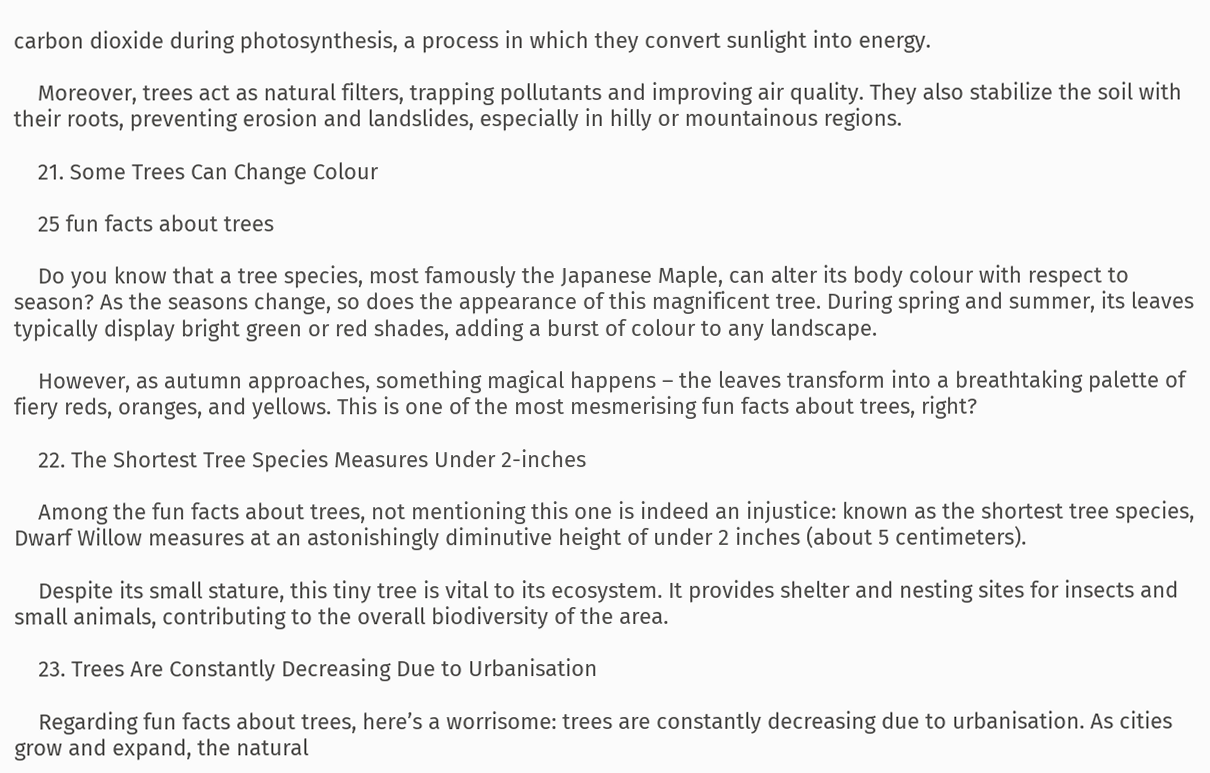carbon dioxide during photosynthesis, a process in which they convert sunlight into energy.

    Moreover, trees act as natural filters, trapping pollutants and improving air quality. They also stabilize the soil with their roots, preventing erosion and landslides, especially in hilly or mountainous regions.

    21. Some Trees Can Change Colour

    25 fun facts about trees

    Do you know that a tree species, most famously the Japanese Maple, can alter its body colour with respect to season? As the seasons change, so does the appearance of this magnificent tree. During spring and summer, its leaves typically display bright green or red shades, adding a burst of colour to any landscape.

    However, as autumn approaches, something magical happens – the leaves transform into a breathtaking palette of fiery reds, oranges, and yellows. This is one of the most mesmerising fun facts about trees, right?

    22. The Shortest Tree Species Measures Under 2-inches

    Among the fun facts about trees, not mentioning this one is indeed an injustice: known as the shortest tree species, Dwarf Willow measures at an astonishingly diminutive height of under 2 inches (about 5 centimeters).

    Despite its small stature, this tiny tree is vital to its ecosystem. It provides shelter and nesting sites for insects and small animals, contributing to the overall biodiversity of the area.

    23. Trees Are Constantly Decreasing Due to Urbanisation

    Regarding fun facts about trees, here’s a worrisome: trees are constantly decreasing due to urbanisation. As cities grow and expand, the natural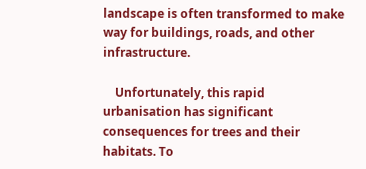landscape is often transformed to make way for buildings, roads, and other infrastructure.

    Unfortunately, this rapid urbanisation has significant consequences for trees and their habitats. To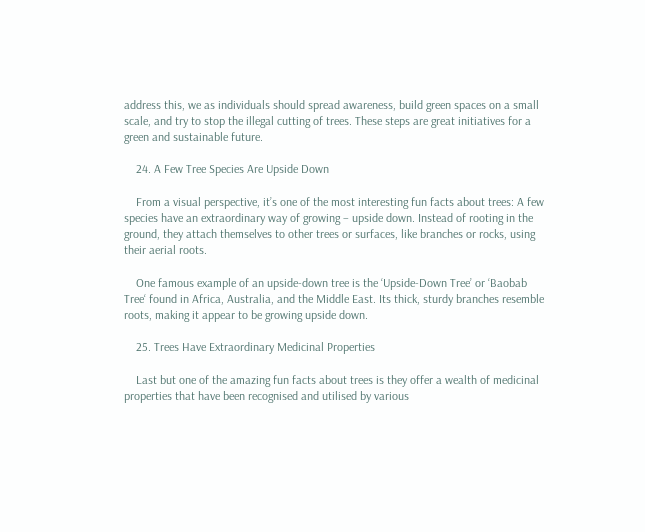address this, we as individuals should spread awareness, build green spaces on a small scale, and try to stop the illegal cutting of trees. These steps are great initiatives for a green and sustainable future.

    24. A Few Tree Species Are Upside Down

    From a visual perspective, it’s one of the most interesting fun facts about trees: A few species have an extraordinary way of growing – upside down. Instead of rooting in the ground, they attach themselves to other trees or surfaces, like branches or rocks, using their aerial roots.

    One famous example of an upside-down tree is the ‘Upside-Down Tree’ or ‘Baobab Tree‘ found in Africa, Australia, and the Middle East. Its thick, sturdy branches resemble roots, making it appear to be growing upside down.

    25. Trees Have Extraordinary Medicinal Properties

    Last but one of the amazing fun facts about trees is they offer a wealth of medicinal properties that have been recognised and utilised by various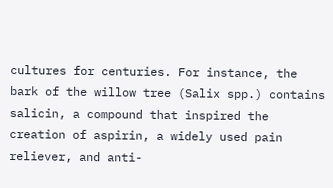cultures for centuries. For instance, the bark of the willow tree (Salix spp.) contains salicin, a compound that inspired the creation of aspirin, a widely used pain reliever, and anti-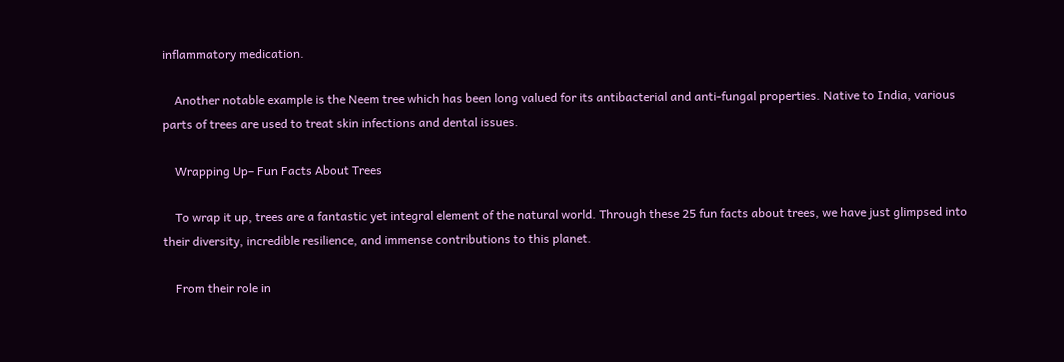inflammatory medication.

    Another notable example is the Neem tree which has been long valued for its antibacterial and anti-fungal properties. Native to India, various parts of trees are used to treat skin infections and dental issues.

    Wrapping Up– Fun Facts About Trees

    To wrap it up, trees are a fantastic yet integral element of the natural world. Through these 25 fun facts about trees, we have just glimpsed into their diversity, incredible resilience, and immense contributions to this planet.

    From their role in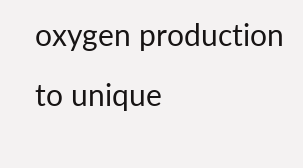oxygen production to unique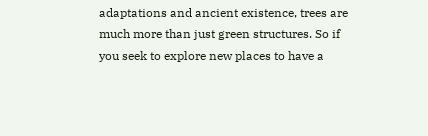adaptations and ancient existence, trees are much more than just green structures. So if you seek to explore new places to have a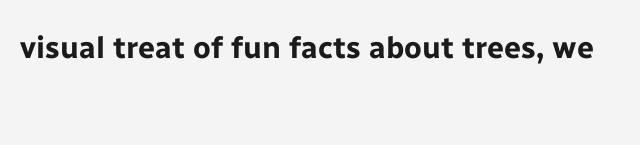visual treat of fun facts about trees, we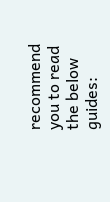recommend you to read the below guides: